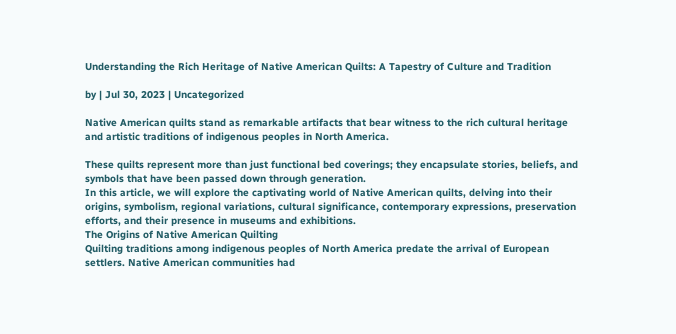Understanding the Rich Heritage of Native American Quilts: A Tapestry of Culture and Tradition

by | Jul 30, 2023 | Uncategorized

Native American quilts stand as remarkable artifacts that bear witness to the rich cultural heritage and artistic traditions of indigenous peoples in North America.

These quilts represent more than just functional bed coverings; they encapsulate stories, beliefs, and symbols that have been passed down through generation.
In this article, we will explore the captivating world of Native American quilts, delving into their origins, symbolism, regional variations, cultural significance, contemporary expressions, preservation efforts, and their presence in museums and exhibitions.
The Origins of Native American Quilting
Quilting traditions among indigenous peoples of North America predate the arrival of European settlers. Native American communities had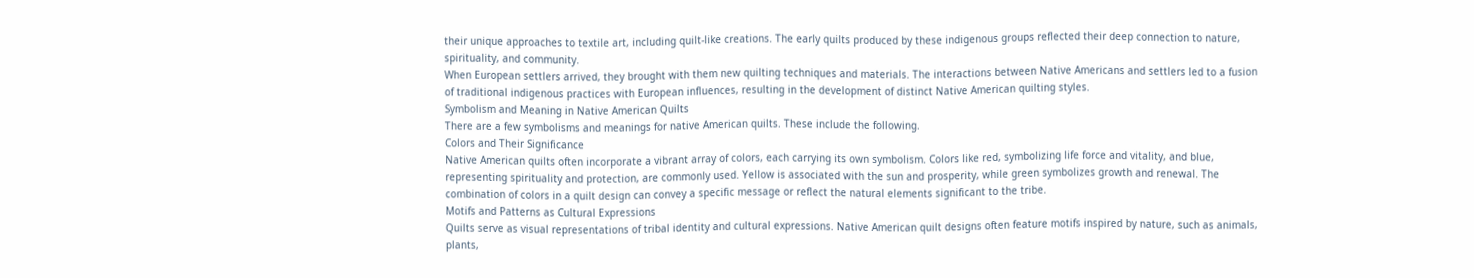their unique approaches to textile art, including quilt-like creations. The early quilts produced by these indigenous groups reflected their deep connection to nature, spirituality, and community.
When European settlers arrived, they brought with them new quilting techniques and materials. The interactions between Native Americans and settlers led to a fusion of traditional indigenous practices with European influences, resulting in the development of distinct Native American quilting styles.
Symbolism and Meaning in Native American Quilts
There are a few symbolisms and meanings for native American quilts. These include the following.
Colors and Their Significance
Native American quilts often incorporate a vibrant array of colors, each carrying its own symbolism. Colors like red, symbolizing life force and vitality, and blue, representing spirituality and protection, are commonly used. Yellow is associated with the sun and prosperity, while green symbolizes growth and renewal. The combination of colors in a quilt design can convey a specific message or reflect the natural elements significant to the tribe.
Motifs and Patterns as Cultural Expressions
Quilts serve as visual representations of tribal identity and cultural expressions. Native American quilt designs often feature motifs inspired by nature, such as animals, plants,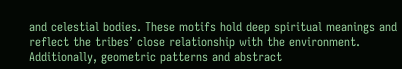and celestial bodies. These motifs hold deep spiritual meanings and reflect the tribes’ close relationship with the environment. Additionally, geometric patterns and abstract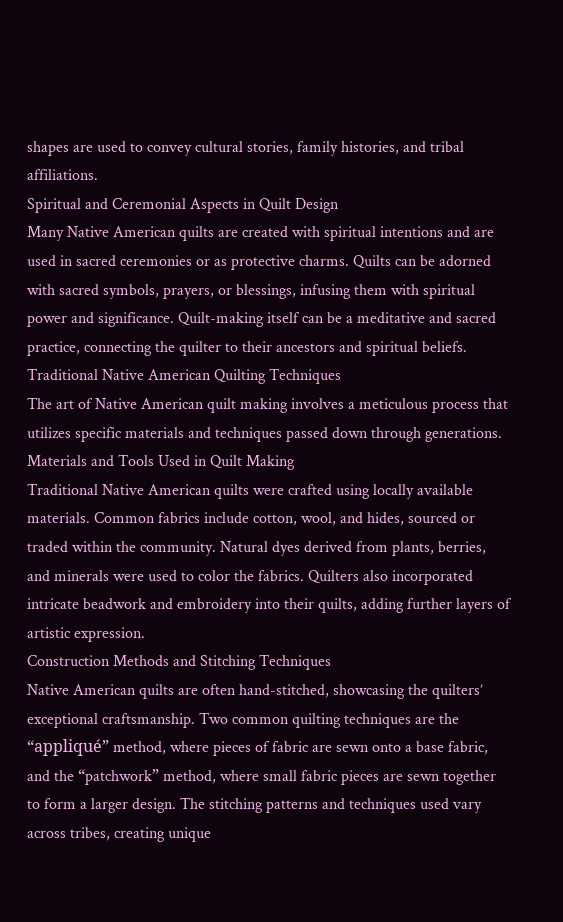shapes are used to convey cultural stories, family histories, and tribal affiliations.
Spiritual and Ceremonial Aspects in Quilt Design
Many Native American quilts are created with spiritual intentions and are used in sacred ceremonies or as protective charms. Quilts can be adorned with sacred symbols, prayers, or blessings, infusing them with spiritual power and significance. Quilt-making itself can be a meditative and sacred practice, connecting the quilter to their ancestors and spiritual beliefs.
Traditional Native American Quilting Techniques
The art of Native American quilt making involves a meticulous process that utilizes specific materials and techniques passed down through generations.
Materials and Tools Used in Quilt Making
Traditional Native American quilts were crafted using locally available materials. Common fabrics include cotton, wool, and hides, sourced or traded within the community. Natural dyes derived from plants, berries, and minerals were used to color the fabrics. Quilters also incorporated intricate beadwork and embroidery into their quilts, adding further layers of artistic expression.
Construction Methods and Stitching Techniques
Native American quilts are often hand-stitched, showcasing the quilters’ exceptional craftsmanship. Two common quilting techniques are the “appliqué” method, where pieces of fabric are sewn onto a base fabric, and the “patchwork” method, where small fabric pieces are sewn together to form a larger design. The stitching patterns and techniques used vary across tribes, creating unique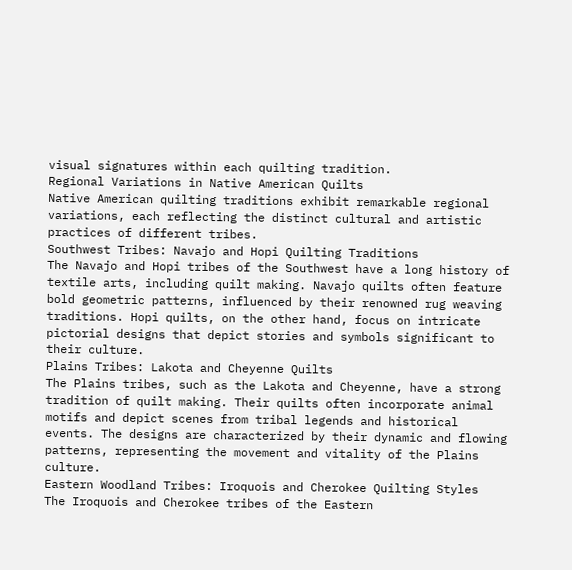visual signatures within each quilting tradition.
Regional Variations in Native American Quilts
Native American quilting traditions exhibit remarkable regional variations, each reflecting the distinct cultural and artistic practices of different tribes.
Southwest Tribes: Navajo and Hopi Quilting Traditions
The Navajo and Hopi tribes of the Southwest have a long history of textile arts, including quilt making. Navajo quilts often feature bold geometric patterns, influenced by their renowned rug weaving traditions. Hopi quilts, on the other hand, focus on intricate pictorial designs that depict stories and symbols significant to their culture.
Plains Tribes: Lakota and Cheyenne Quilts
The Plains tribes, such as the Lakota and Cheyenne, have a strong tradition of quilt making. Their quilts often incorporate animal motifs and depict scenes from tribal legends and historical events. The designs are characterized by their dynamic and flowing patterns, representing the movement and vitality of the Plains culture.
Eastern Woodland Tribes: Iroquois and Cherokee Quilting Styles
The Iroquois and Cherokee tribes of the Eastern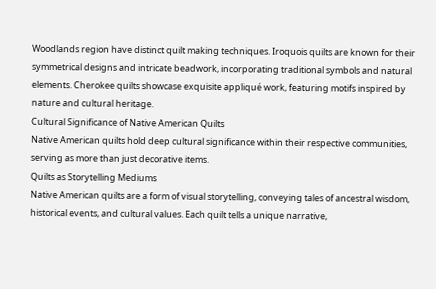Woodlands region have distinct quilt making techniques. Iroquois quilts are known for their symmetrical designs and intricate beadwork, incorporating traditional symbols and natural elements. Cherokee quilts showcase exquisite appliqué work, featuring motifs inspired by nature and cultural heritage.
Cultural Significance of Native American Quilts
Native American quilts hold deep cultural significance within their respective communities, serving as more than just decorative items.
Quilts as Storytelling Mediums
Native American quilts are a form of visual storytelling, conveying tales of ancestral wisdom, historical events, and cultural values. Each quilt tells a unique narrative,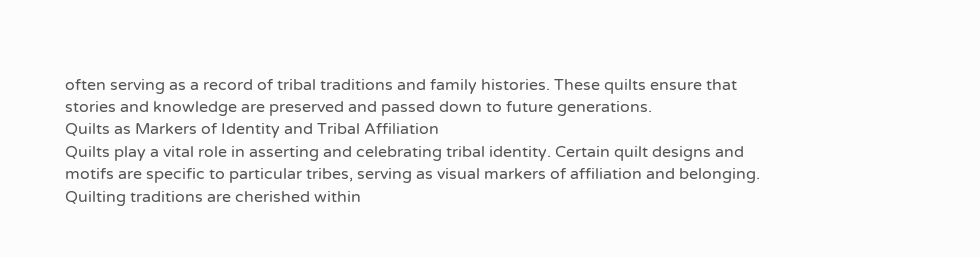often serving as a record of tribal traditions and family histories. These quilts ensure that stories and knowledge are preserved and passed down to future generations.
Quilts as Markers of Identity and Tribal Affiliation
Quilts play a vital role in asserting and celebrating tribal identity. Certain quilt designs and motifs are specific to particular tribes, serving as visual markers of affiliation and belonging. Quilting traditions are cherished within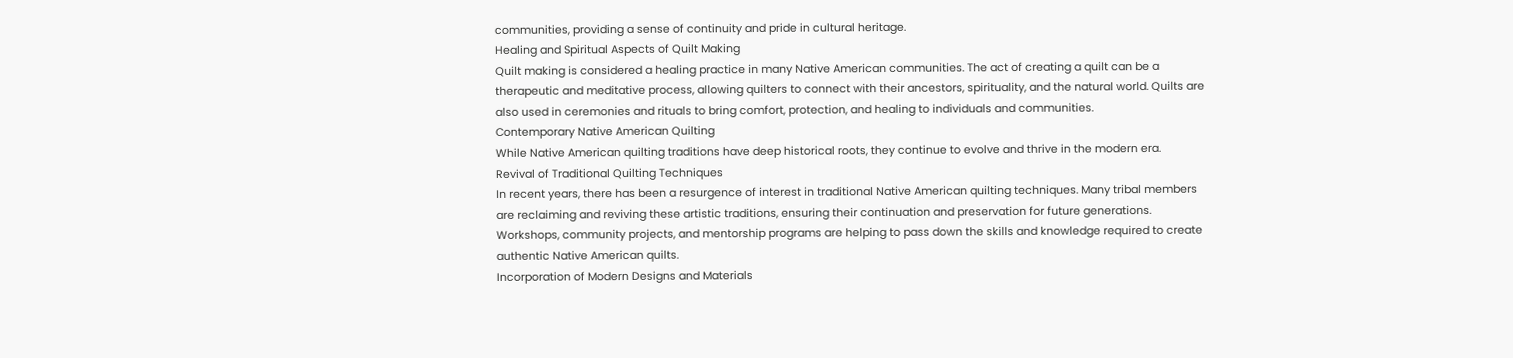communities, providing a sense of continuity and pride in cultural heritage.
Healing and Spiritual Aspects of Quilt Making
Quilt making is considered a healing practice in many Native American communities. The act of creating a quilt can be a therapeutic and meditative process, allowing quilters to connect with their ancestors, spirituality, and the natural world. Quilts are also used in ceremonies and rituals to bring comfort, protection, and healing to individuals and communities.
Contemporary Native American Quilting
While Native American quilting traditions have deep historical roots, they continue to evolve and thrive in the modern era.
Revival of Traditional Quilting Techniques
In recent years, there has been a resurgence of interest in traditional Native American quilting techniques. Many tribal members are reclaiming and reviving these artistic traditions, ensuring their continuation and preservation for future generations. Workshops, community projects, and mentorship programs are helping to pass down the skills and knowledge required to create authentic Native American quilts.
Incorporation of Modern Designs and Materials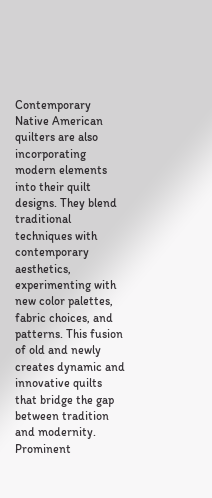Contemporary Native American quilters are also incorporating modern elements into their quilt designs. They blend traditional techniques with contemporary aesthetics, experimenting with new color palettes, fabric choices, and patterns. This fusion of old and newly creates dynamic and innovative quilts that bridge the gap between tradition and modernity.
Prominent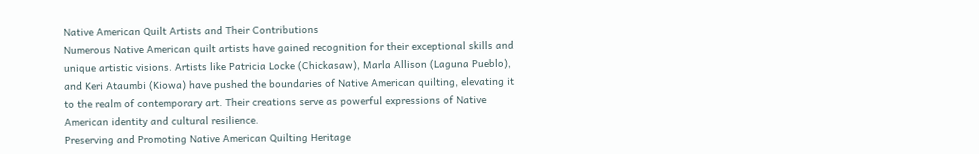Native American Quilt Artists and Their Contributions
Numerous Native American quilt artists have gained recognition for their exceptional skills and unique artistic visions. Artists like Patricia Locke (Chickasaw), Marla Allison (Laguna Pueblo), and Keri Ataumbi (Kiowa) have pushed the boundaries of Native American quilting, elevating it to the realm of contemporary art. Their creations serve as powerful expressions of Native American identity and cultural resilience.
Preserving and Promoting Native American Quilting Heritage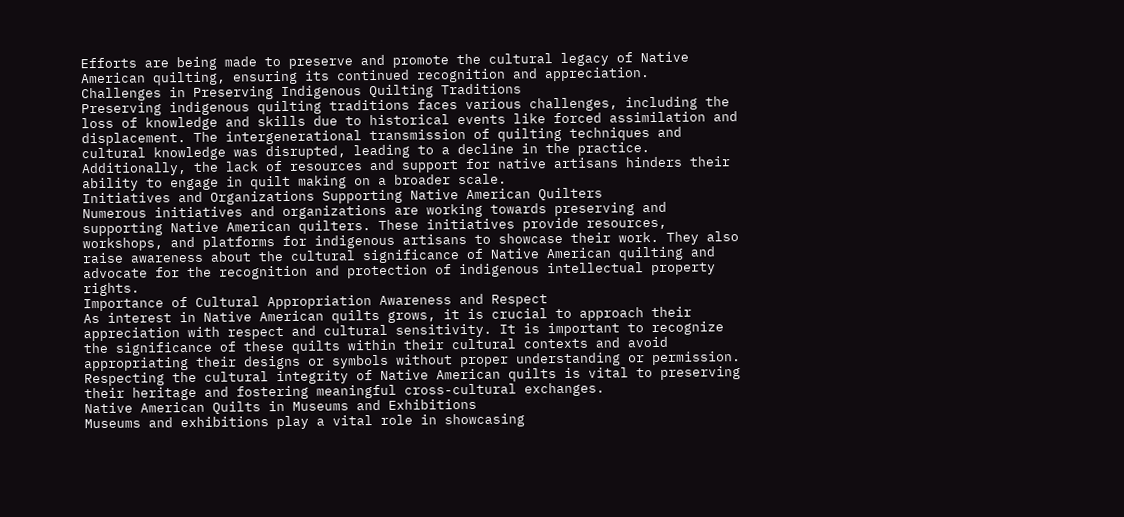Efforts are being made to preserve and promote the cultural legacy of Native American quilting, ensuring its continued recognition and appreciation.
Challenges in Preserving Indigenous Quilting Traditions
Preserving indigenous quilting traditions faces various challenges, including the loss of knowledge and skills due to historical events like forced assimilation and displacement. The intergenerational transmission of quilting techniques and cultural knowledge was disrupted, leading to a decline in the practice. Additionally, the lack of resources and support for native artisans hinders their ability to engage in quilt making on a broader scale.
Initiatives and Organizations Supporting Native American Quilters
Numerous initiatives and organizations are working towards preserving and supporting Native American quilters. These initiatives provide resources, workshops, and platforms for indigenous artisans to showcase their work. They also raise awareness about the cultural significance of Native American quilting and advocate for the recognition and protection of indigenous intellectual property rights.
Importance of Cultural Appropriation Awareness and Respect
As interest in Native American quilts grows, it is crucial to approach their appreciation with respect and cultural sensitivity. It is important to recognize the significance of these quilts within their cultural contexts and avoid appropriating their designs or symbols without proper understanding or permission. Respecting the cultural integrity of Native American quilts is vital to preserving their heritage and fostering meaningful cross-cultural exchanges.
Native American Quilts in Museums and Exhibitions
Museums and exhibitions play a vital role in showcasing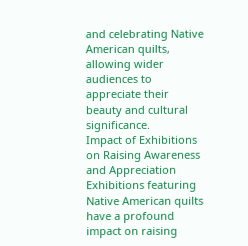and celebrating Native American quilts, allowing wider audiences to appreciate their beauty and cultural significance.
Impact of Exhibitions on Raising Awareness and Appreciation
Exhibitions featuring Native American quilts have a profound impact on raising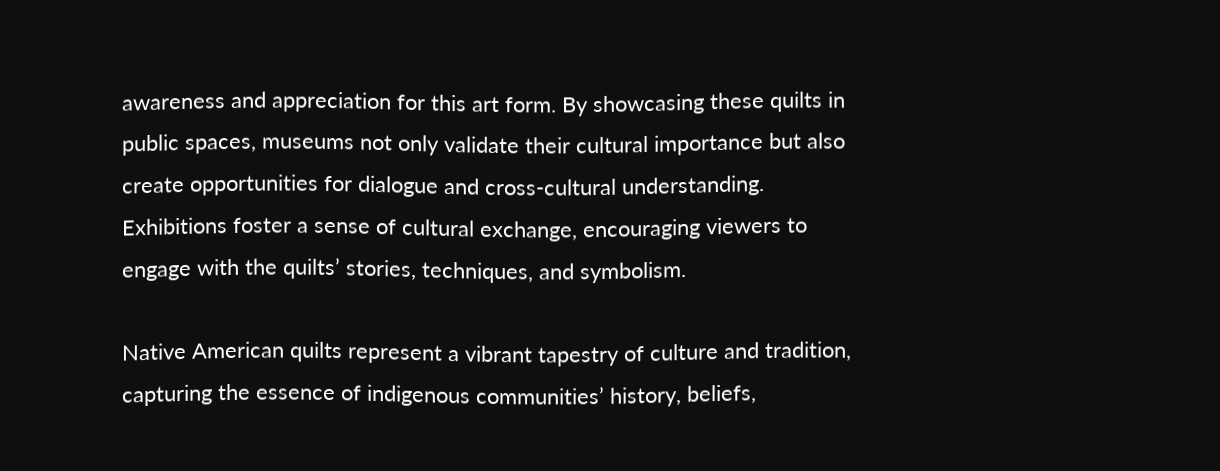awareness and appreciation for this art form. By showcasing these quilts in public spaces, museums not only validate their cultural importance but also create opportunities for dialogue and cross-cultural understanding. Exhibitions foster a sense of cultural exchange, encouraging viewers to engage with the quilts’ stories, techniques, and symbolism.

Native American quilts represent a vibrant tapestry of culture and tradition, capturing the essence of indigenous communities’ history, beliefs,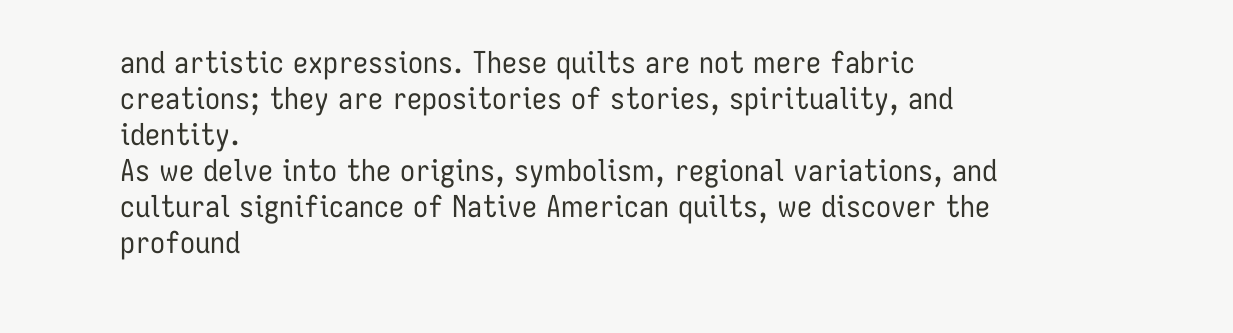and artistic expressions. These quilts are not mere fabric creations; they are repositories of stories, spirituality, and identity.
As we delve into the origins, symbolism, regional variations, and cultural significance of Native American quilts, we discover the profound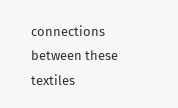connections between these textiles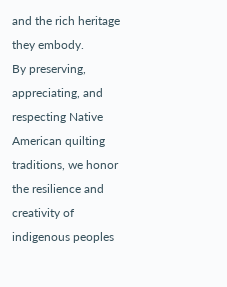and the rich heritage they embody.
By preserving, appreciating, and respecting Native American quilting traditions, we honor the resilience and creativity of indigenous peoples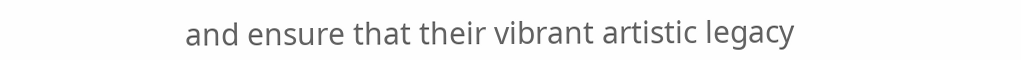and ensure that their vibrant artistic legacy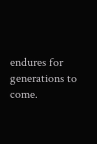endures for generations to come.